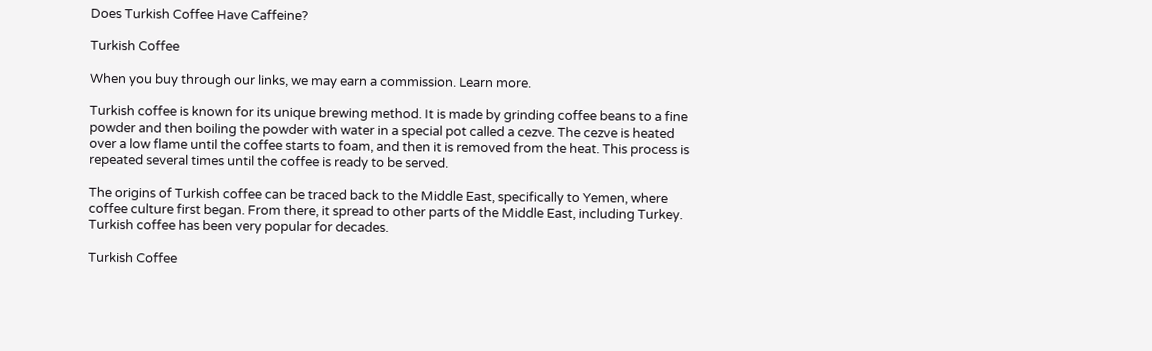Does Turkish Coffee Have Caffeine?

Turkish Coffee

When you buy through our links, we may earn a commission. Learn more.

Turkish coffee is known for its unique brewing method. It is made by grinding coffee beans to a fine powder and then boiling the powder with water in a special pot called a cezve. The cezve is heated over a low flame until the coffee starts to foam, and then it is removed from the heat. This process is repeated several times until the coffee is ready to be served.

The origins of Turkish coffee can be traced back to the Middle East, specifically to Yemen, where coffee culture first began. From there, it spread to other parts of the Middle East, including Turkey. Turkish coffee has been very popular for decades.

Turkish Coffee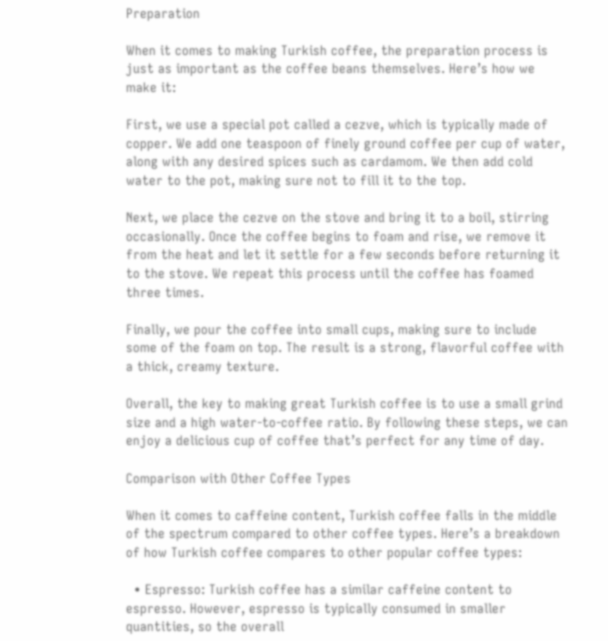Preparation

When it comes to making Turkish coffee, the preparation process is just as important as the coffee beans themselves. Here’s how we make it:

First, we use a special pot called a cezve, which is typically made of copper. We add one teaspoon of finely ground coffee per cup of water, along with any desired spices such as cardamom. We then add cold water to the pot, making sure not to fill it to the top.

Next, we place the cezve on the stove and bring it to a boil, stirring occasionally. Once the coffee begins to foam and rise, we remove it from the heat and let it settle for a few seconds before returning it to the stove. We repeat this process until the coffee has foamed three times.

Finally, we pour the coffee into small cups, making sure to include some of the foam on top. The result is a strong, flavorful coffee with a thick, creamy texture.

Overall, the key to making great Turkish coffee is to use a small grind size and a high water-to-coffee ratio. By following these steps, we can enjoy a delicious cup of coffee that’s perfect for any time of day.

Comparison with Other Coffee Types

When it comes to caffeine content, Turkish coffee falls in the middle of the spectrum compared to other coffee types. Here’s a breakdown of how Turkish coffee compares to other popular coffee types:

  • Espresso: Turkish coffee has a similar caffeine content to espresso. However, espresso is typically consumed in smaller quantities, so the overall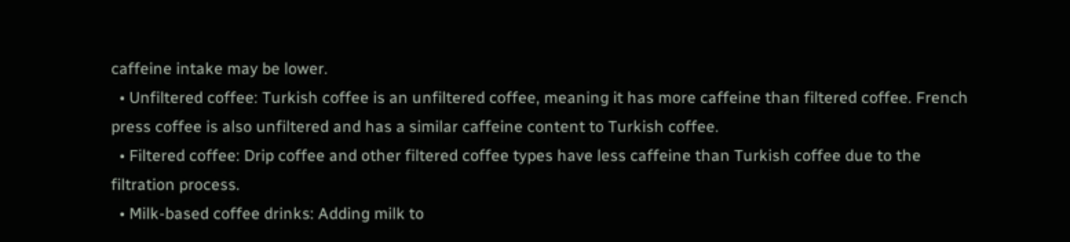caffeine intake may be lower.
  • Unfiltered coffee: Turkish coffee is an unfiltered coffee, meaning it has more caffeine than filtered coffee. French press coffee is also unfiltered and has a similar caffeine content to Turkish coffee.
  • Filtered coffee: Drip coffee and other filtered coffee types have less caffeine than Turkish coffee due to the filtration process.
  • Milk-based coffee drinks: Adding milk to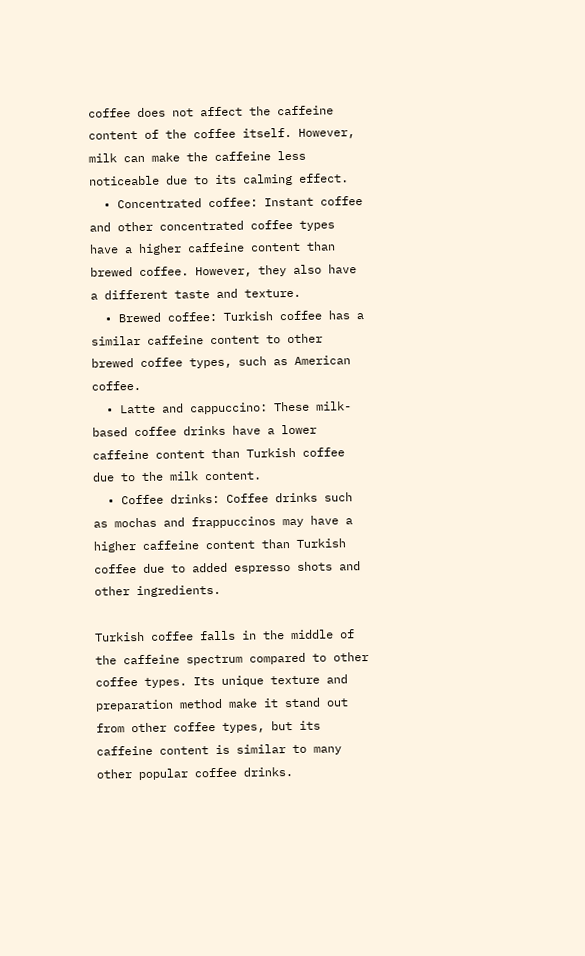coffee does not affect the caffeine content of the coffee itself. However, milk can make the caffeine less noticeable due to its calming effect.
  • Concentrated coffee: Instant coffee and other concentrated coffee types have a higher caffeine content than brewed coffee. However, they also have a different taste and texture.
  • Brewed coffee: Turkish coffee has a similar caffeine content to other brewed coffee types, such as American coffee.
  • Latte and cappuccino: These milk-based coffee drinks have a lower caffeine content than Turkish coffee due to the milk content.
  • Coffee drinks: Coffee drinks such as mochas and frappuccinos may have a higher caffeine content than Turkish coffee due to added espresso shots and other ingredients.

Turkish coffee falls in the middle of the caffeine spectrum compared to other coffee types. Its unique texture and preparation method make it stand out from other coffee types, but its caffeine content is similar to many other popular coffee drinks.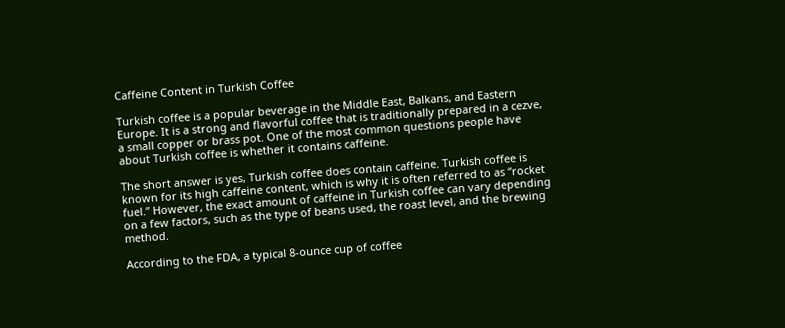Caffeine Content in Turkish Coffee

Turkish coffee is a popular beverage in the Middle East, Balkans, and Eastern Europe. It is a strong and flavorful coffee that is traditionally prepared in a cezve, a small copper or brass pot. One of the most common questions people have about Turkish coffee is whether it contains caffeine.

The short answer is yes, Turkish coffee does contain caffeine. Turkish coffee is known for its high caffeine content, which is why it is often referred to as “rocket fuel.” However, the exact amount of caffeine in Turkish coffee can vary depending on a few factors, such as the type of beans used, the roast level, and the brewing method.

According to the FDA, a typical 8-ounce cup of coffee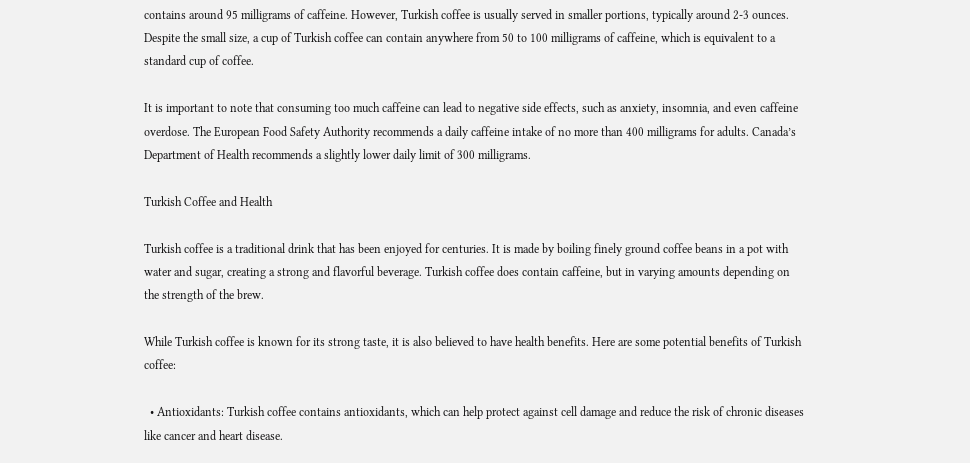contains around 95 milligrams of caffeine. However, Turkish coffee is usually served in smaller portions, typically around 2-3 ounces. Despite the small size, a cup of Turkish coffee can contain anywhere from 50 to 100 milligrams of caffeine, which is equivalent to a standard cup of coffee.

It is important to note that consuming too much caffeine can lead to negative side effects, such as anxiety, insomnia, and even caffeine overdose. The European Food Safety Authority recommends a daily caffeine intake of no more than 400 milligrams for adults. Canada’s Department of Health recommends a slightly lower daily limit of 300 milligrams.

Turkish Coffee and Health

Turkish coffee is a traditional drink that has been enjoyed for centuries. It is made by boiling finely ground coffee beans in a pot with water and sugar, creating a strong and flavorful beverage. Turkish coffee does contain caffeine, but in varying amounts depending on the strength of the brew.

While Turkish coffee is known for its strong taste, it is also believed to have health benefits. Here are some potential benefits of Turkish coffee:

  • Antioxidants: Turkish coffee contains antioxidants, which can help protect against cell damage and reduce the risk of chronic diseases like cancer and heart disease.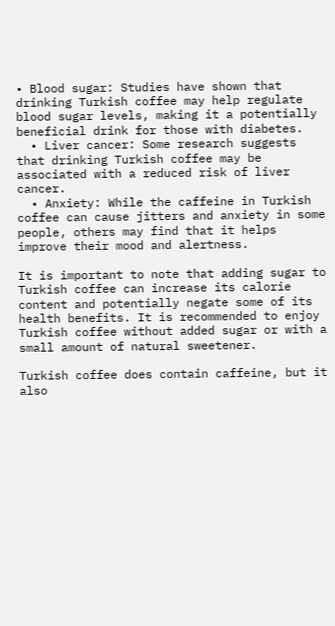• Blood sugar: Studies have shown that drinking Turkish coffee may help regulate blood sugar levels, making it a potentially beneficial drink for those with diabetes.
  • Liver cancer: Some research suggests that drinking Turkish coffee may be associated with a reduced risk of liver cancer.
  • Anxiety: While the caffeine in Turkish coffee can cause jitters and anxiety in some people, others may find that it helps improve their mood and alertness.

It is important to note that adding sugar to Turkish coffee can increase its calorie content and potentially negate some of its health benefits. It is recommended to enjoy Turkish coffee without added sugar or with a small amount of natural sweetener.

Turkish coffee does contain caffeine, but it also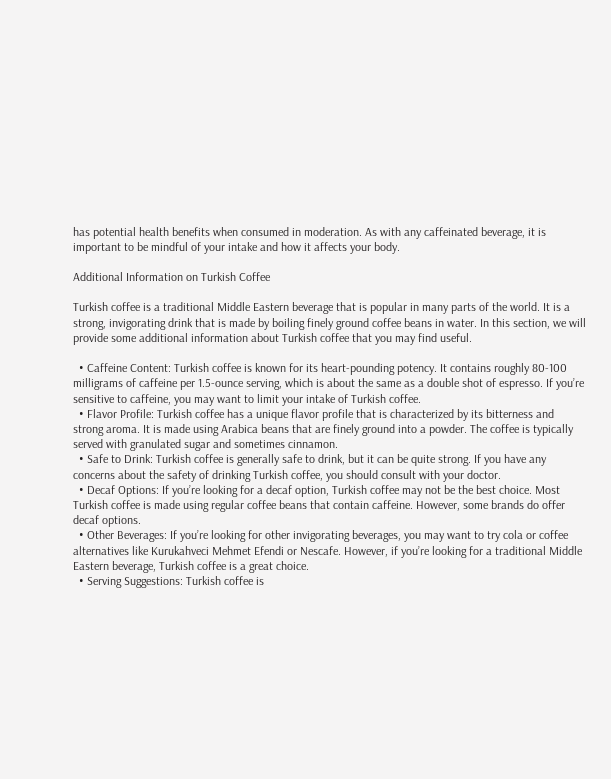has potential health benefits when consumed in moderation. As with any caffeinated beverage, it is important to be mindful of your intake and how it affects your body.

Additional Information on Turkish Coffee

Turkish coffee is a traditional Middle Eastern beverage that is popular in many parts of the world. It is a strong, invigorating drink that is made by boiling finely ground coffee beans in water. In this section, we will provide some additional information about Turkish coffee that you may find useful.

  • Caffeine Content: Turkish coffee is known for its heart-pounding potency. It contains roughly 80-100 milligrams of caffeine per 1.5-ounce serving, which is about the same as a double shot of espresso. If you’re sensitive to caffeine, you may want to limit your intake of Turkish coffee.
  • Flavor Profile: Turkish coffee has a unique flavor profile that is characterized by its bitterness and strong aroma. It is made using Arabica beans that are finely ground into a powder. The coffee is typically served with granulated sugar and sometimes cinnamon.
  • Safe to Drink: Turkish coffee is generally safe to drink, but it can be quite strong. If you have any concerns about the safety of drinking Turkish coffee, you should consult with your doctor.
  • Decaf Options: If you’re looking for a decaf option, Turkish coffee may not be the best choice. Most Turkish coffee is made using regular coffee beans that contain caffeine. However, some brands do offer decaf options.
  • Other Beverages: If you’re looking for other invigorating beverages, you may want to try cola or coffee alternatives like Kurukahveci Mehmet Efendi or Nescafe. However, if you’re looking for a traditional Middle Eastern beverage, Turkish coffee is a great choice.
  • Serving Suggestions: Turkish coffee is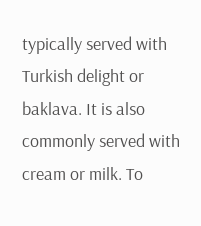typically served with Turkish delight or baklava. It is also commonly served with cream or milk. To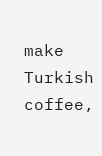make Turkish coffee,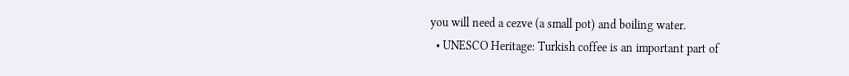you will need a cezve (a small pot) and boiling water.
  • UNESCO Heritage: Turkish coffee is an important part of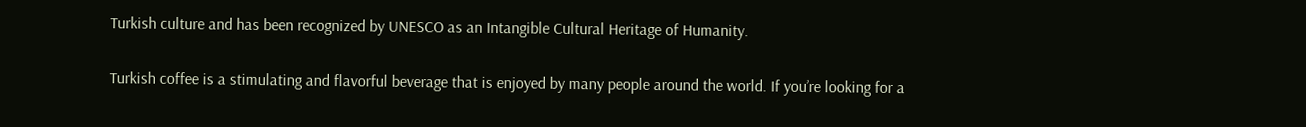Turkish culture and has been recognized by UNESCO as an Intangible Cultural Heritage of Humanity.

Turkish coffee is a stimulating and flavorful beverage that is enjoyed by many people around the world. If you’re looking for a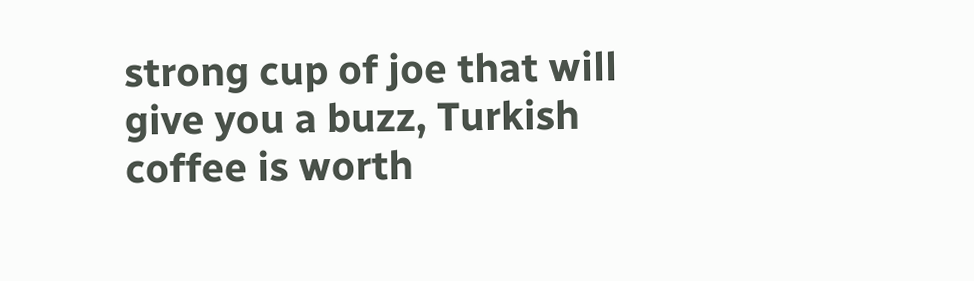strong cup of joe that will give you a buzz, Turkish coffee is worth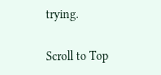trying.

Scroll to Top